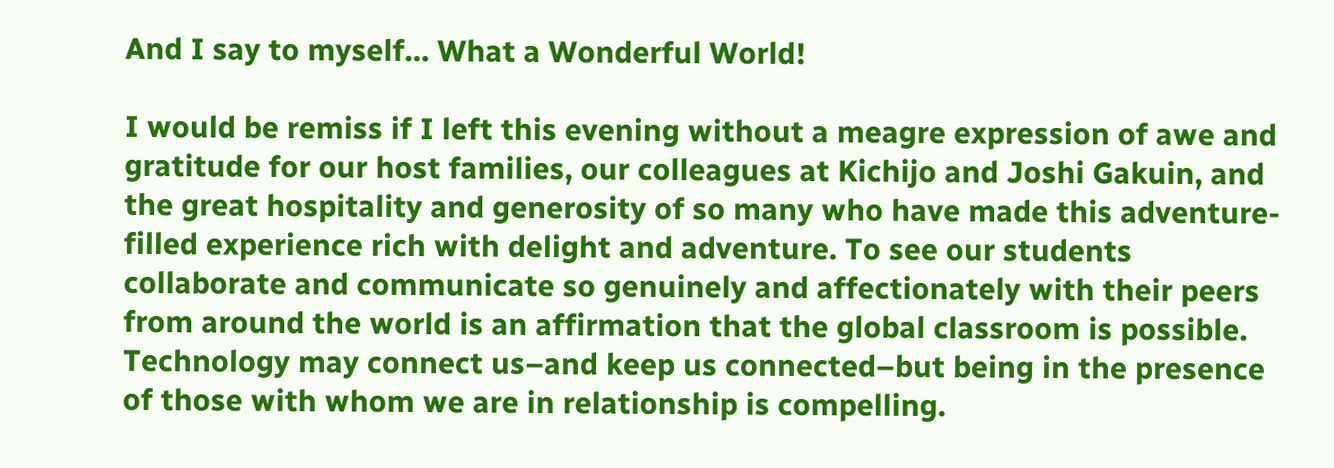And I say to myself… What a Wonderful World!

I would be remiss if I left this evening without a meagre expression of awe and gratitude for our host families, our colleagues at Kichijo and Joshi Gakuin, and the great hospitality and generosity of so many who have made this adventure-filled experience rich with delight and adventure. To see our students collaborate and communicate so genuinely and affectionately with their peers from around the world is an affirmation that the global classroom is possible. Technology may connect us–and keep us connected–but being in the presence of those with whom we are in relationship is compelling.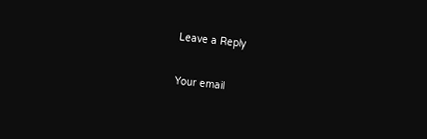Leave a Reply

Your email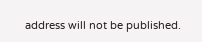address will not be published.